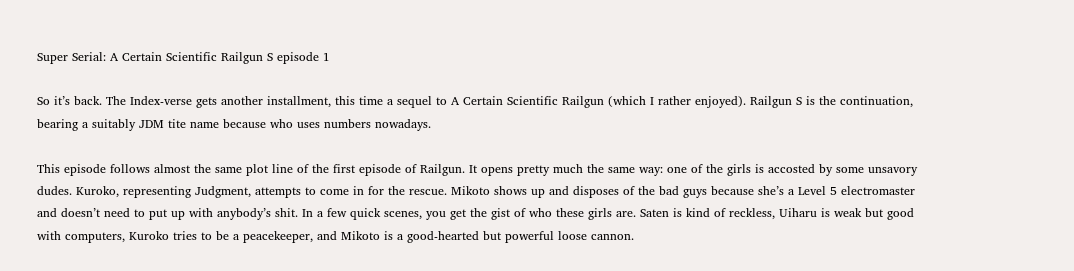Super Serial: A Certain Scientific Railgun S episode 1

So it’s back. The Index-verse gets another installment, this time a sequel to A Certain Scientific Railgun (which I rather enjoyed). Railgun S is the continuation, bearing a suitably JDM tite name because who uses numbers nowadays.

This episode follows almost the same plot line of the first episode of Railgun. It opens pretty much the same way: one of the girls is accosted by some unsavory dudes. Kuroko, representing Judgment, attempts to come in for the rescue. Mikoto shows up and disposes of the bad guys because she’s a Level 5 electromaster and doesn’t need to put up with anybody’s shit. In a few quick scenes, you get the gist of who these girls are. Saten is kind of reckless, Uiharu is weak but good with computers, Kuroko tries to be a peacekeeper, and Mikoto is a good-hearted but powerful loose cannon.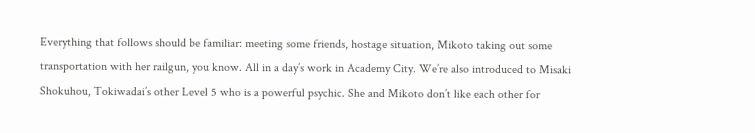Everything that follows should be familiar: meeting some friends, hostage situation, Mikoto taking out some transportation with her railgun, you know. All in a day’s work in Academy City. We’re also introduced to Misaki Shokuhou, Tokiwadai’s other Level 5 who is a powerful psychic. She and Mikoto don’t like each other for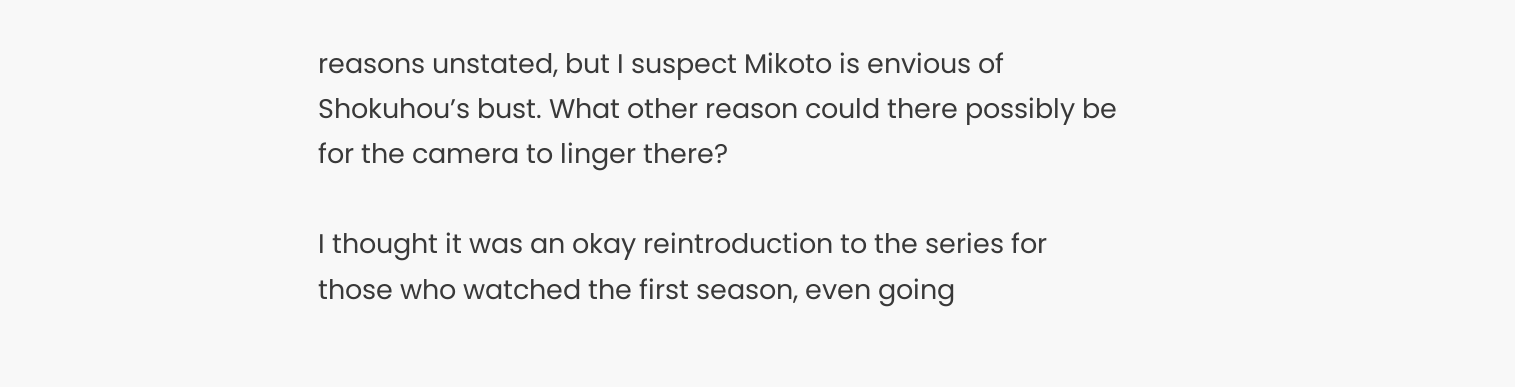reasons unstated, but I suspect Mikoto is envious of Shokuhou’s bust. What other reason could there possibly be for the camera to linger there?

I thought it was an okay reintroduction to the series for those who watched the first season, even going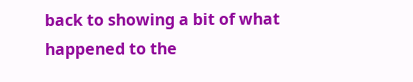back to showing a bit of what happened to the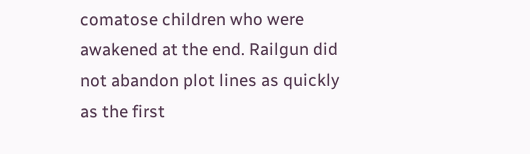comatose children who were awakened at the end. Railgun did not abandon plot lines as quickly as the first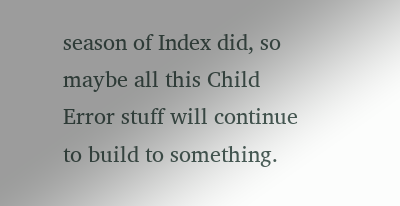season of Index did, so maybe all this Child Error stuff will continue to build to something.